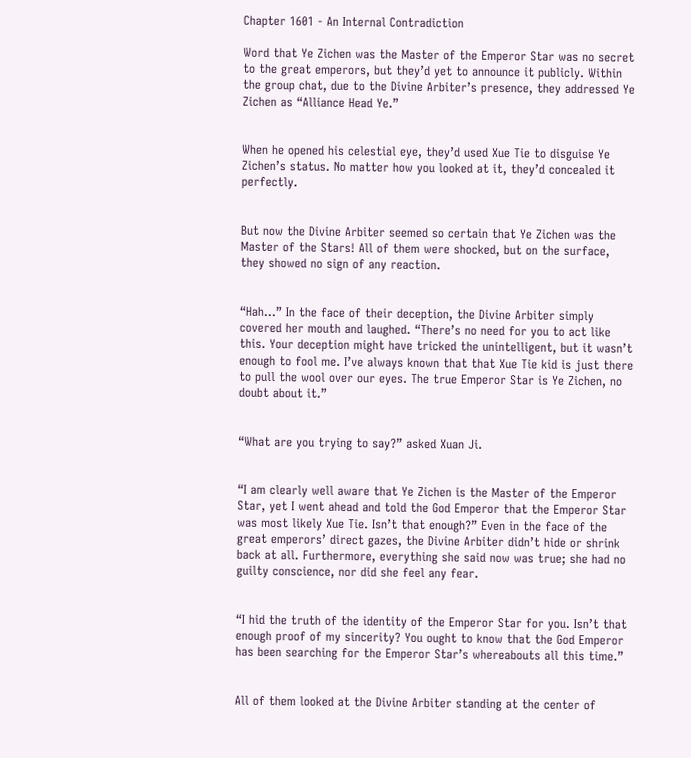Chapter 1601 - An Internal Contradiction

Word that Ye Zichen was the Master of the Emperor Star was no secret to the great emperors, but they’d yet to announce it publicly. Within the group chat, due to the Divine Arbiter’s presence, they addressed Ye Zichen as “Alliance Head Ye.”


When he opened his celestial eye, they’d used Xue Tie to disguise Ye Zichen’s status. No matter how you looked at it, they’d concealed it perfectly.


But now the Divine Arbiter seemed so certain that Ye Zichen was the Master of the Stars! All of them were shocked, but on the surface, they showed no sign of any reaction.


“Hah…” In the face of their deception, the Divine Arbiter simply covered her mouth and laughed. “There’s no need for you to act like this. Your deception might have tricked the unintelligent, but it wasn’t enough to fool me. I’ve always known that that Xue Tie kid is just there to pull the wool over our eyes. The true Emperor Star is Ye Zichen, no doubt about it.”


“What are you trying to say?” asked Xuan Ji.


“I am clearly well aware that Ye Zichen is the Master of the Emperor Star, yet I went ahead and told the God Emperor that the Emperor Star was most likely Xue Tie. Isn’t that enough?” Even in the face of the great emperors’ direct gazes, the Divine Arbiter didn’t hide or shrink back at all. Furthermore, everything she said now was true; she had no guilty conscience, nor did she feel any fear.


“I hid the truth of the identity of the Emperor Star for you. Isn’t that enough proof of my sincerity? You ought to know that the God Emperor has been searching for the Emperor Star’s whereabouts all this time.”


All of them looked at the Divine Arbiter standing at the center of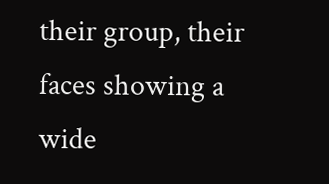their group, their faces showing a wide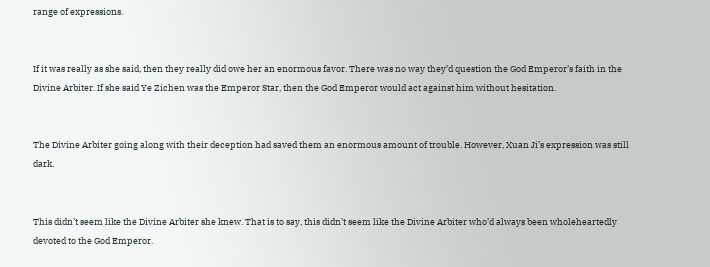range of expressions.


If it was really as she said, then they really did owe her an enormous favor. There was no way they’d question the God Emperor’s faith in the Divine Arbiter. If she said Ye Zichen was the Emperor Star, then the God Emperor would act against him without hesitation.


The Divine Arbiter going along with their deception had saved them an enormous amount of trouble. However, Xuan Ji’s expression was still dark.


This didn’t seem like the Divine Arbiter she knew. That is to say, this didn’t seem like the Divine Arbiter who’d always been wholeheartedly devoted to the God Emperor.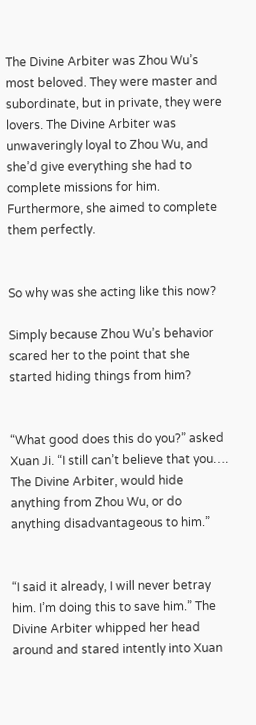The Divine Arbiter was Zhou Wu’s most beloved. They were master and subordinate, but in private, they were lovers. The Divine Arbiter was unwaveringly loyal to Zhou Wu, and she’d give everything she had to complete missions for him. Furthermore, she aimed to complete them perfectly.


So why was she acting like this now?

Simply because Zhou Wu’s behavior scared her to the point that she started hiding things from him?


“What good does this do you?” asked Xuan Ji. “I still can’t believe that you…. The Divine Arbiter, would hide anything from Zhou Wu, or do anything disadvantageous to him.”


“I said it already, I will never betray him. I’m doing this to save him.” The Divine Arbiter whipped her head around and stared intently into Xuan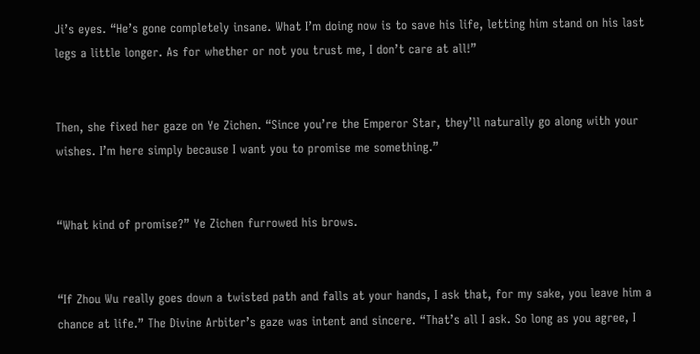Ji’s eyes. “He’s gone completely insane. What I’m doing now is to save his life, letting him stand on his last legs a little longer. As for whether or not you trust me, I don’t care at all!”


Then, she fixed her gaze on Ye Zichen. “Since you’re the Emperor Star, they’ll naturally go along with your wishes. I’m here simply because I want you to promise me something.”


“What kind of promise?” Ye Zichen furrowed his brows.


“If Zhou Wu really goes down a twisted path and falls at your hands, I ask that, for my sake, you leave him a chance at life.” The Divine Arbiter’s gaze was intent and sincere. “That’s all I ask. So long as you agree, I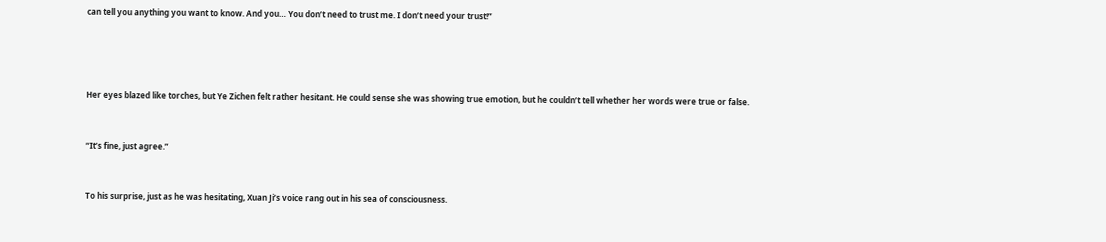can tell you anything you want to know. And you… You don’t need to trust me. I don’t need your trust!”




Her eyes blazed like torches, but Ye Zichen felt rather hesitant. He could sense she was showing true emotion, but he couldn’t tell whether her words were true or false.


“It’s fine, just agree.”


To his surprise, just as he was hesitating, Xuan Ji’s voice rang out in his sea of consciousness.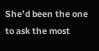She’d been the one to ask the most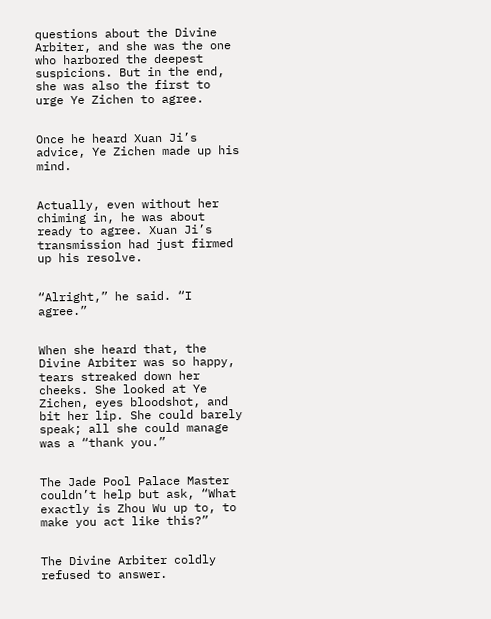questions about the Divine Arbiter, and she was the one who harbored the deepest suspicions. But in the end, she was also the first to urge Ye Zichen to agree.


Once he heard Xuan Ji’s advice, Ye Zichen made up his mind.


Actually, even without her chiming in, he was about ready to agree. Xuan Ji’s transmission had just firmed up his resolve.


“Alright,” he said. “I agree.”


When she heard that, the Divine Arbiter was so happy, tears streaked down her cheeks. She looked at Ye Zichen, eyes bloodshot, and bit her lip. She could barely speak; all she could manage was a “thank you.”


The Jade Pool Palace Master couldn’t help but ask, “What exactly is Zhou Wu up to, to make you act like this?”


The Divine Arbiter coldly refused to answer.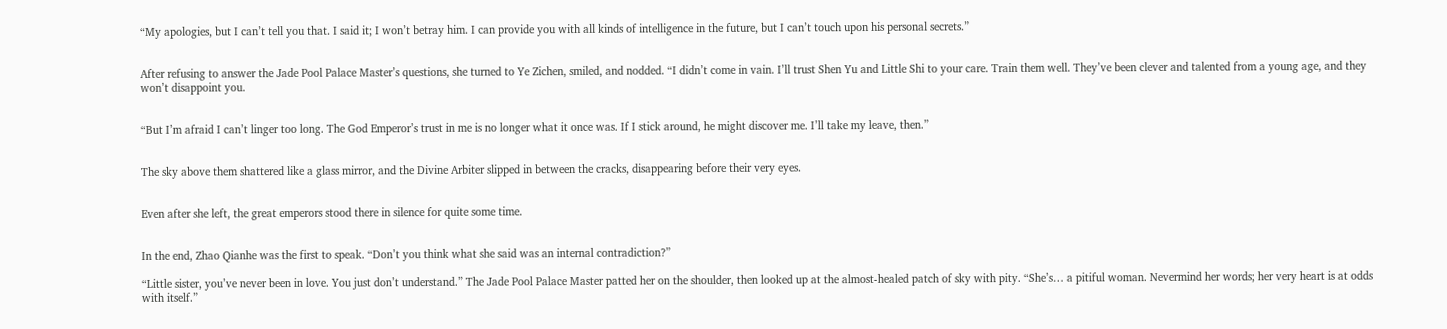“My apologies, but I can’t tell you that. I said it; I won’t betray him. I can provide you with all kinds of intelligence in the future, but I can’t touch upon his personal secrets.”


After refusing to answer the Jade Pool Palace Master’s questions, she turned to Ye Zichen, smiled, and nodded. “I didn’t come in vain. I’ll trust Shen Yu and Little Shi to your care. Train them well. They’ve been clever and talented from a young age, and they won’t disappoint you.


“But I’m afraid I can’t linger too long. The God Emperor’s trust in me is no longer what it once was. If I stick around, he might discover me. I’ll take my leave, then.”


The sky above them shattered like a glass mirror, and the Divine Arbiter slipped in between the cracks, disappearing before their very eyes.


Even after she left, the great emperors stood there in silence for quite some time.


In the end, Zhao Qianhe was the first to speak. “Don’t you think what she said was an internal contradiction?”

“Little sister, you’ve never been in love. You just don’t understand.” The Jade Pool Palace Master patted her on the shoulder, then looked up at the almost-healed patch of sky with pity. “She’s… a pitiful woman. Nevermind her words; her very heart is at odds with itself.”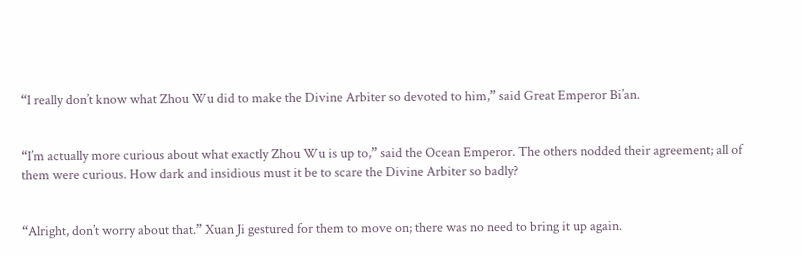“I really don’t know what Zhou Wu did to make the Divine Arbiter so devoted to him,” said Great Emperor Bi’an.


“I’m actually more curious about what exactly Zhou Wu is up to,” said the Ocean Emperor. The others nodded their agreement; all of them were curious. How dark and insidious must it be to scare the Divine Arbiter so badly?


“Alright, don’t worry about that.” Xuan Ji gestured for them to move on; there was no need to bring it up again.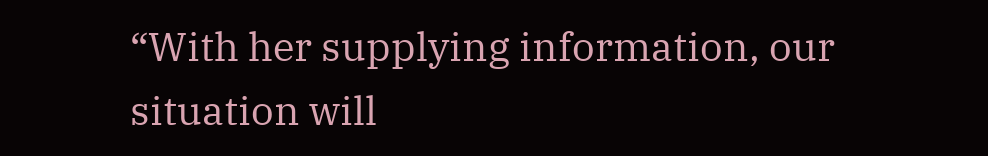“With her supplying information, our situation will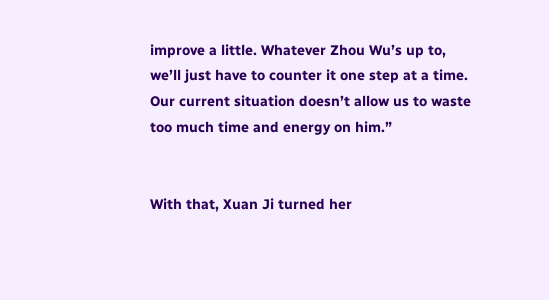improve a little. Whatever Zhou Wu’s up to, we’ll just have to counter it one step at a time. Our current situation doesn’t allow us to waste too much time and energy on him.”


With that, Xuan Ji turned her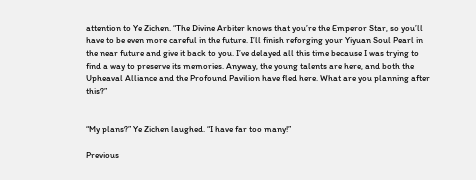attention to Ye Zichen. “The Divine Arbiter knows that you’re the Emperor Star, so you’ll have to be even more careful in the future. I’ll finish reforging your Yiyuan Soul Pearl in the near future and give it back to you. I’ve delayed all this time because I was trying to find a way to preserve its memories. Anyway, the young talents are here, and both the Upheaval Alliance and the Profound Pavilion have fled here. What are you planning after this?”


“My plans?” Ye Zichen laughed. “I have far too many!”

Previous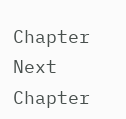Chapter Next Chapter